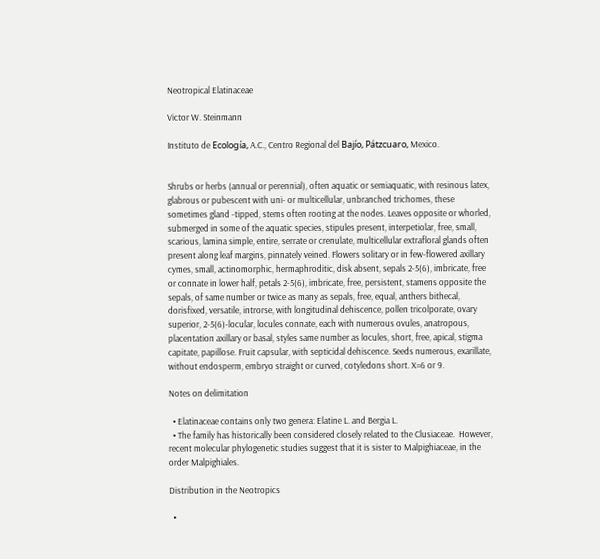Neotropical Elatinaceae

Victor W. Steinmann

Instituto de Ecología, A.C., Centro Regional del Bajío, Pátzcuaro, Mexico.


Shrubs or herbs (annual or perennial), often aquatic or semiaquatic, with resinous latex, glabrous or pubescent with uni- or multicellular, unbranched trichomes, these sometimes gland -tipped, stems often rooting at the nodes. Leaves opposite or whorled, submerged in some of the aquatic species, stipules present, interpetiolar, free, small, scarious, lamina simple, entire, serrate or crenulate, multicellular extrafloral glands often present along leaf margins, pinnately veined. Flowers solitary or in few-flowered axillary cymes, small, actinomorphic, hermaphroditic, disk absent, sepals 2-5(6), imbricate, free or connate in lower half, petals 2-5(6), imbricate, free, persistent, stamens opposite the sepals, of same number or twice as many as sepals, free, equal, anthers bithecal, dorisfixed, versatile, introrse, with longitudinal dehiscence, pollen tricolporate, ovary superior, 2-5(6)-locular, locules connate, each with numerous ovules, anatropous, placentation axillary or basal, styles same number as locules, short, free, apical, stigma capitate, papillose. Fruit capsular, with septicidal dehiscence. Seeds numerous, exarillate, without endosperm, embryo straight or curved, cotyledons short. X=6 or 9.

Notes on delimitation

  • Elatinaceae contains only two genera: Elatine L. and Bergia L.
  • The family has historically been considered closely related to the Clusiaceae.  However, recent molecular phylogenetic studies suggest that it is sister to Malpighiaceae, in the order Malpighiales.

Distribution in the Neotropics

  •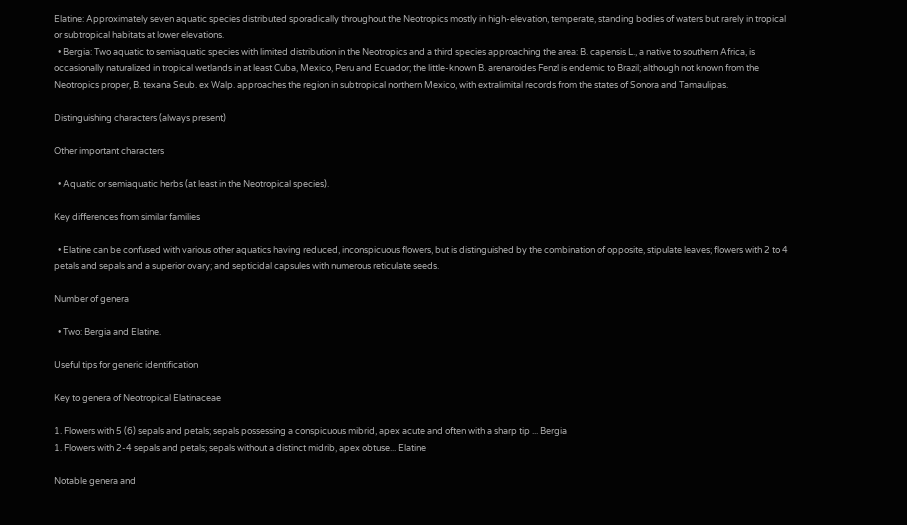Elatine: Approximately seven aquatic species distributed sporadically throughout the Neotropics mostly in high-elevation, temperate, standing bodies of waters but rarely in tropical or subtropical habitats at lower elevations.
  • Bergia: Two aquatic to semiaquatic species with limited distribution in the Neotropics and a third species approaching the area: B. capensis L., a native to southern Africa, is occasionally naturalized in tropical wetlands in at least Cuba, Mexico, Peru and Ecuador; the little-known B. arenaroides Fenzl is endemic to Brazil; although not known from the Neotropics proper, B. texana Seub. ex Walp. approaches the region in subtropical northern Mexico, with extralimital records from the states of Sonora and Tamaulipas.

Distinguishing characters (always present)

Other important characters

  • Aquatic or semiaquatic herbs (at least in the Neotropical species).

Key differences from similar families

  • Elatine can be confused with various other aquatics having reduced, inconspicuous flowers, but is distinguished by the combination of opposite, stipulate leaves; flowers with 2 to 4 petals and sepals and a superior ovary; and septicidal capsules with numerous reticulate seeds.

Number of genera

  • Two: Bergia and Elatine.

Useful tips for generic identification

Key to genera of Neotropical Elatinaceae

1. Flowers with 5 (6) sepals and petals; sepals possessing a conspicuous mibrid, apex acute and often with a sharp tip ... Bergia
1. Flowers with 2-4 sepals and petals; sepals without a distinct midrib, apex obtuse... Elatine

Notable genera and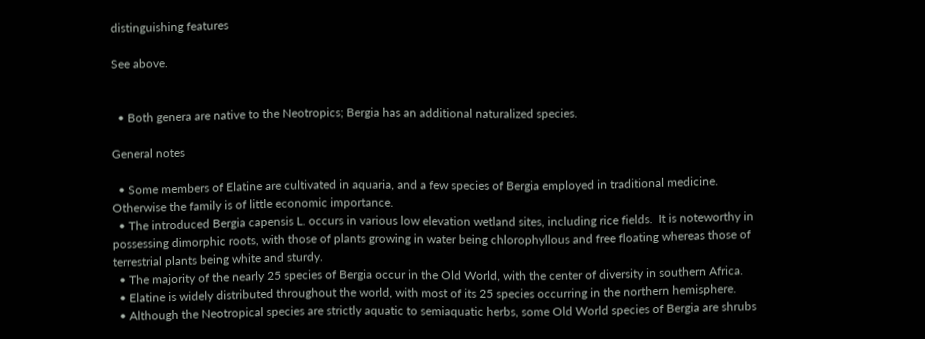distinguishing features

See above.


  • Both genera are native to the Neotropics; Bergia has an additional naturalized species.

General notes

  • Some members of Elatine are cultivated in aquaria, and a few species of Bergia employed in traditional medicine.  Otherwise the family is of little economic importance.
  • The introduced Bergia capensis L. occurs in various low elevation wetland sites, including rice fields.  It is noteworthy in possessing dimorphic roots, with those of plants growing in water being chlorophyllous and free floating whereas those of terrestrial plants being white and sturdy.
  • The majority of the nearly 25 species of Bergia occur in the Old World, with the center of diversity in southern Africa.
  • Elatine is widely distributed throughout the world, with most of its 25 species occurring in the northern hemisphere.
  • Although the Neotropical species are strictly aquatic to semiaquatic herbs, some Old World species of Bergia are shrubs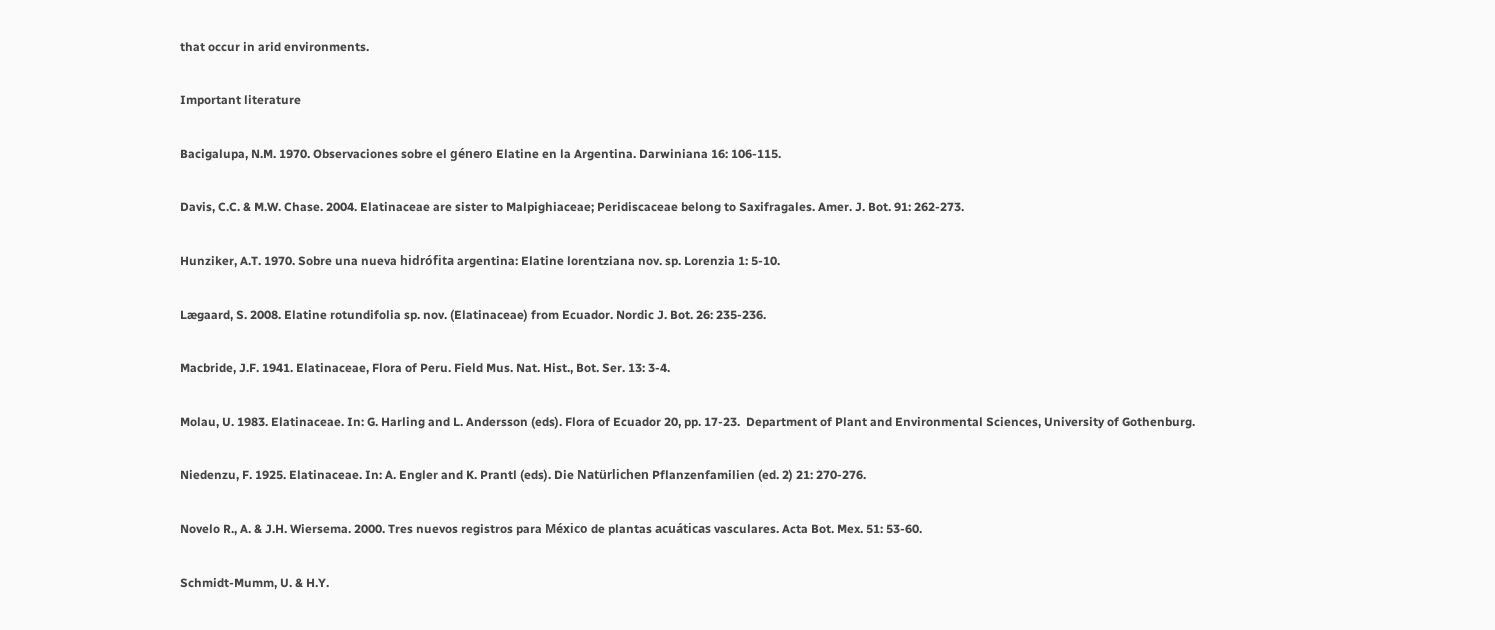that occur in arid environments.

Important literature

Bacigalupa, N.M. 1970. Observaciones sobre el género Elatine en la Argentina. Darwiniana 16: 106-115.

Davis, C.C. & M.W. Chase. 2004. Elatinaceae are sister to Malpighiaceae; Peridiscaceae belong to Saxifragales. Amer. J. Bot. 91: 262-273.

Hunziker, A.T. 1970. Sobre una nueva hidrófita argentina: Elatine lorentziana nov. sp. Lorenzia 1: 5-10.

Lægaard, S. 2008. Elatine rotundifolia sp. nov. (Elatinaceae) from Ecuador. Nordic J. Bot. 26: 235-236.

Macbride, J.F. 1941. Elatinaceae, Flora of Peru. Field Mus. Nat. Hist., Bot. Ser. 13: 3-4.

Molau, U. 1983. Elatinaceae. In: G. Harling and L. Andersson (eds). Flora of Ecuador 20, pp. 17-23.  Department of Plant and Environmental Sciences, University of Gothenburg.

Niedenzu, F. 1925. Elatinaceae. In: A. Engler and K. Prantl (eds). Die Natürlichen Pflanzenfamilien (ed. 2) 21: 270-276.

Novelo R., A. & J.H. Wiersema. 2000. Tres nuevos registros para México de plantas acuáticas vasculares. Acta Bot. Mex. 51: 53-60.

Schmidt-Mumm, U. & H.Y.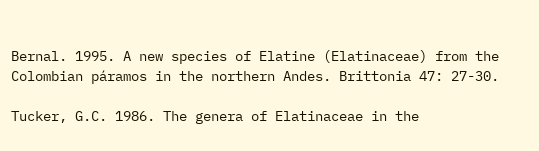Bernal. 1995. A new species of Elatine (Elatinaceae) from the Colombian páramos in the northern Andes. Brittonia 47: 27-30.

Tucker, G.C. 1986. The genera of Elatinaceae in the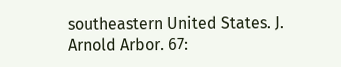southeastern United States. J. Arnold Arbor. 67: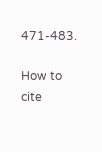471-483.

How to cite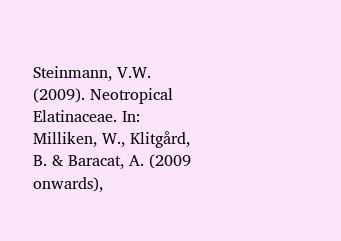Steinmann, V.W. (2009). Neotropical Elatinaceae. In: Milliken, W., Klitgård, B. & Baracat, A. (2009 onwards),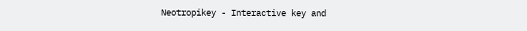Neotropikey - Interactive key and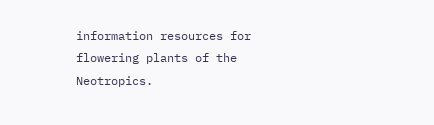information resources for flowering plants of the Neotropics.